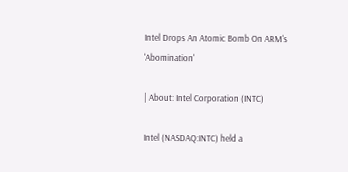Intel Drops An Atomic Bomb On ARM's 'Abomination'

| About: Intel Corporation (INTC)

Intel (NASDAQ:INTC) held a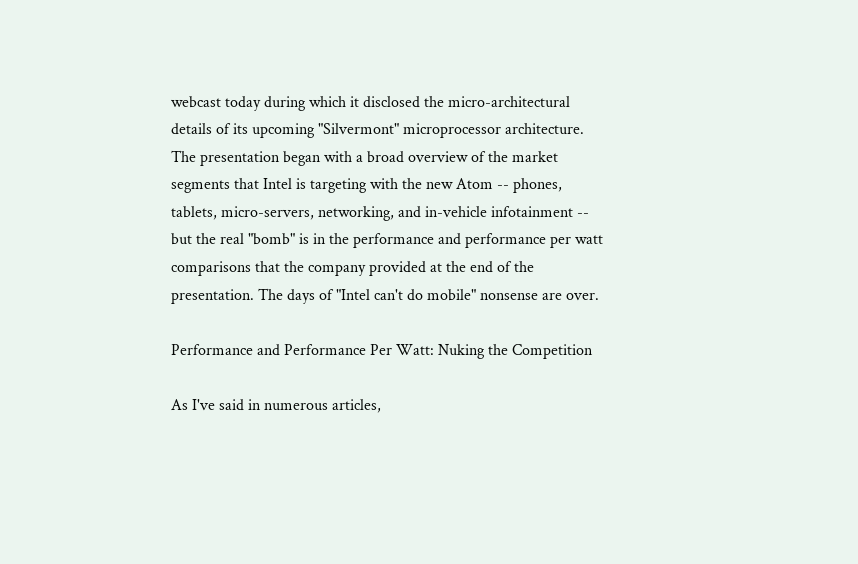webcast today during which it disclosed the micro-architectural details of its upcoming "Silvermont" microprocessor architecture. The presentation began with a broad overview of the market segments that Intel is targeting with the new Atom -- phones, tablets, micro-servers, networking, and in-vehicle infotainment -- but the real "bomb" is in the performance and performance per watt comparisons that the company provided at the end of the presentation. The days of "Intel can't do mobile" nonsense are over.

Performance and Performance Per Watt: Nuking the Competition

As I've said in numerous articles,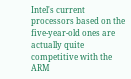Intel's current processors based on the five-year-old ones are actually quite competitive with the ARM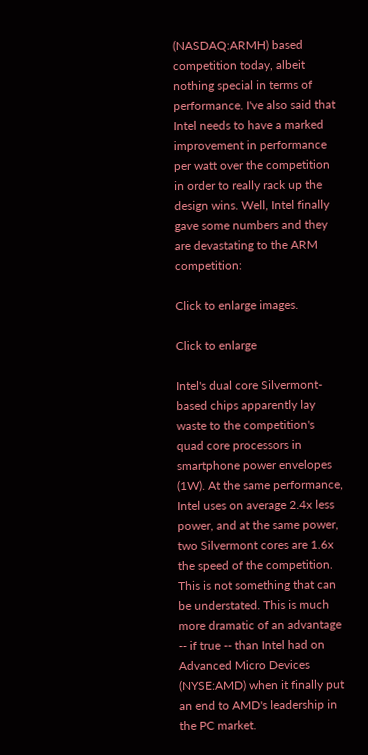(NASDAQ:ARMH) based competition today, albeit nothing special in terms of performance. I've also said that Intel needs to have a marked improvement in performance per watt over the competition in order to really rack up the design wins. Well, Intel finally gave some numbers and they are devastating to the ARM competition:

Click to enlarge images.

Click to enlarge

Intel's dual core Silvermont-based chips apparently lay waste to the competition's quad core processors in smartphone power envelopes (1W). At the same performance, Intel uses on average 2.4x less power, and at the same power, two Silvermont cores are 1.6x the speed of the competition. This is not something that can be understated. This is much more dramatic of an advantage -- if true -- than Intel had on Advanced Micro Devices (NYSE:AMD) when it finally put an end to AMD's leadership in the PC market.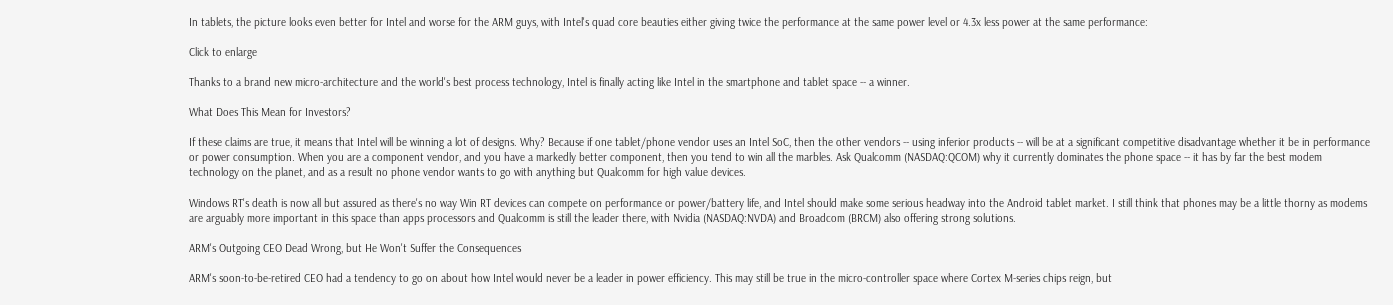In tablets, the picture looks even better for Intel and worse for the ARM guys, with Intel's quad core beauties either giving twice the performance at the same power level or 4.3x less power at the same performance:

Click to enlarge

Thanks to a brand new micro-architecture and the world's best process technology, Intel is finally acting like Intel in the smartphone and tablet space -- a winner.

What Does This Mean for Investors?

If these claims are true, it means that Intel will be winning a lot of designs. Why? Because if one tablet/phone vendor uses an Intel SoC, then the other vendors -- using inferior products -- will be at a significant competitive disadvantage whether it be in performance or power consumption. When you are a component vendor, and you have a markedly better component, then you tend to win all the marbles. Ask Qualcomm (NASDAQ:QCOM) why it currently dominates the phone space -- it has by far the best modem technology on the planet, and as a result no phone vendor wants to go with anything but Qualcomm for high value devices.

Windows RT's death is now all but assured as there's no way Win RT devices can compete on performance or power/battery life, and Intel should make some serious headway into the Android tablet market. I still think that phones may be a little thorny as modems are arguably more important in this space than apps processors and Qualcomm is still the leader there, with Nvidia (NASDAQ:NVDA) and Broadcom (BRCM) also offering strong solutions.

ARM's Outgoing CEO Dead Wrong, but He Won't Suffer the Consequences

ARM's soon-to-be-retired CEO had a tendency to go on about how Intel would never be a leader in power efficiency. This may still be true in the micro-controller space where Cortex M-series chips reign, but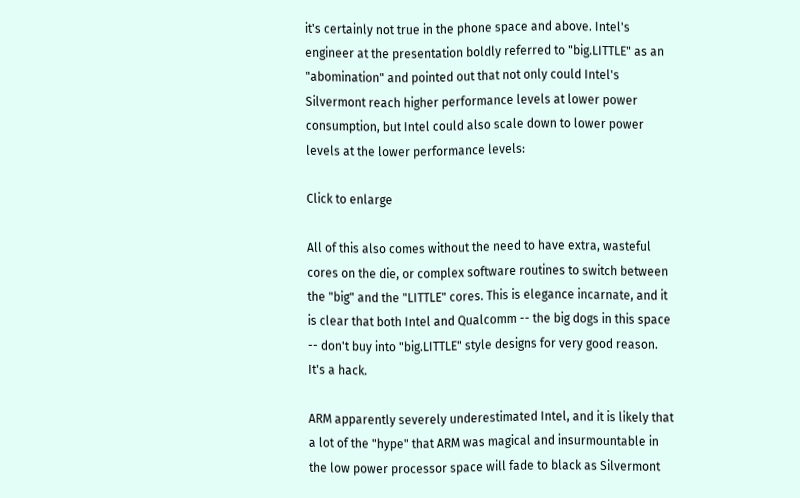it's certainly not true in the phone space and above. Intel's engineer at the presentation boldly referred to "big.LITTLE" as an "abomination" and pointed out that not only could Intel's Silvermont reach higher performance levels at lower power consumption, but Intel could also scale down to lower power levels at the lower performance levels:

Click to enlarge

All of this also comes without the need to have extra, wasteful cores on the die, or complex software routines to switch between the "big" and the "LITTLE" cores. This is elegance incarnate, and it is clear that both Intel and Qualcomm -- the big dogs in this space -- don't buy into "big.LITTLE" style designs for very good reason. It's a hack.

ARM apparently severely underestimated Intel, and it is likely that a lot of the "hype" that ARM was magical and insurmountable in the low power processor space will fade to black as Silvermont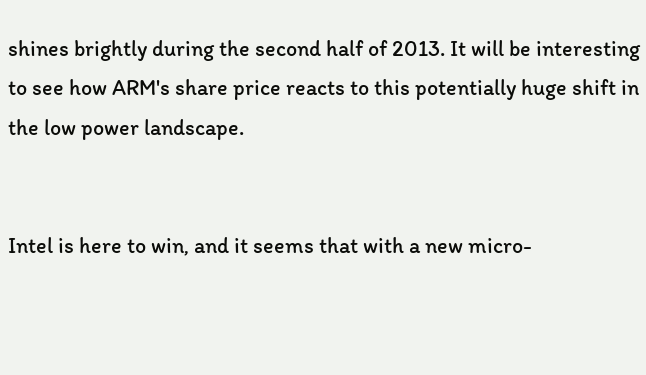shines brightly during the second half of 2013. It will be interesting to see how ARM's share price reacts to this potentially huge shift in the low power landscape.


Intel is here to win, and it seems that with a new micro-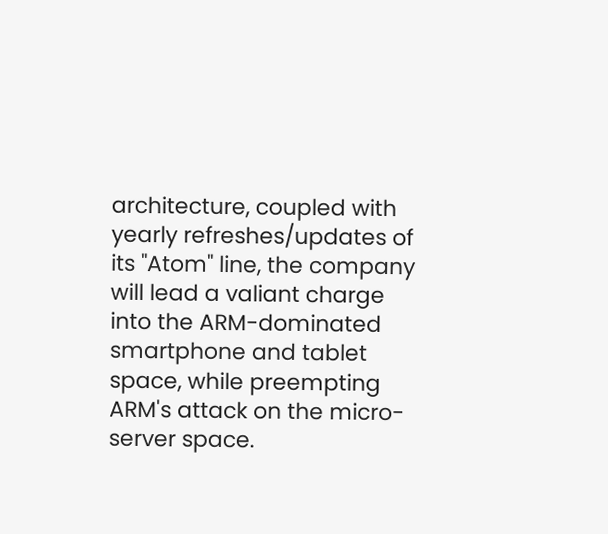architecture, coupled with yearly refreshes/updates of its "Atom" line, the company will lead a valiant charge into the ARM-dominated smartphone and tablet space, while preempting ARM's attack on the micro-server space.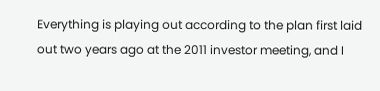Everything is playing out according to the plan first laid out two years ago at the 2011 investor meeting, and I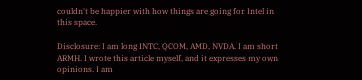couldn't be happier with how things are going for Intel in this space.

Disclosure: I am long INTC, QCOM, AMD, NVDA. I am short ARMH. I wrote this article myself, and it expresses my own opinions. I am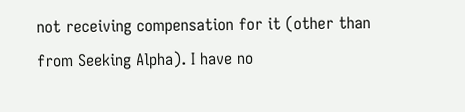not receiving compensation for it (other than from Seeking Alpha). I have no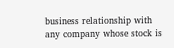business relationship with any company whose stock is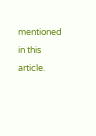mentioned in this article.